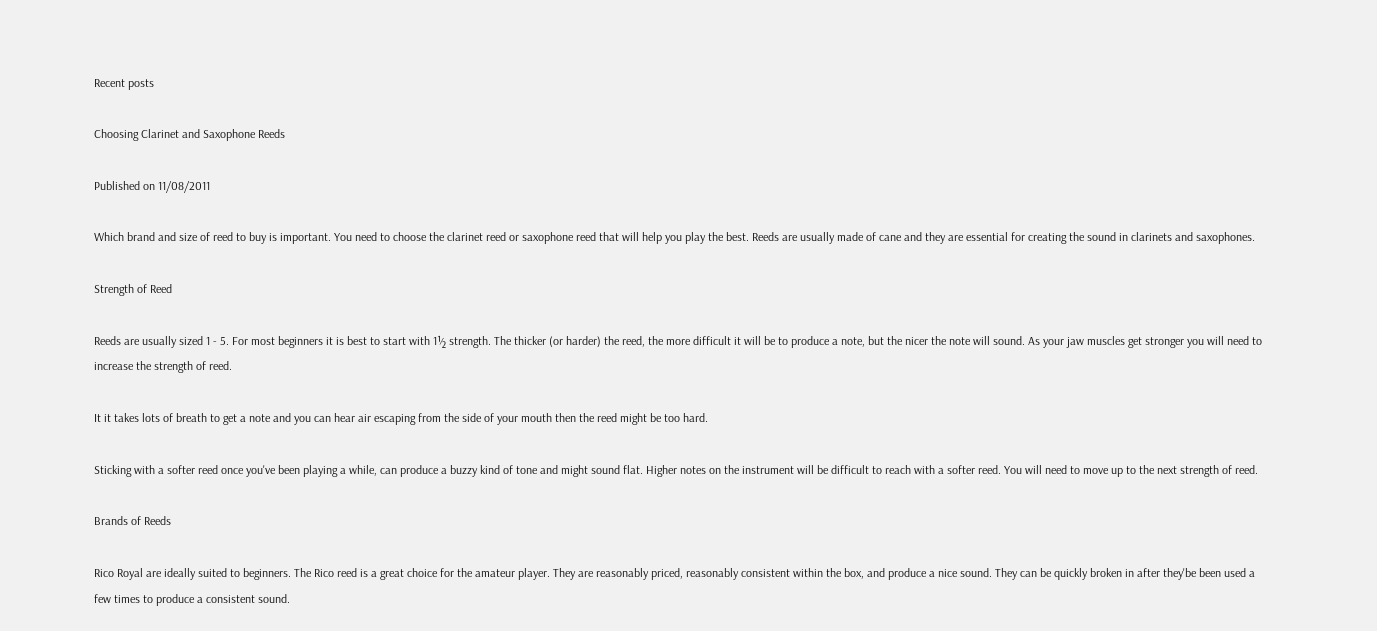Recent posts

Choosing Clarinet and Saxophone Reeds

Published on 11/08/2011

Which brand and size of reed to buy is important. You need to choose the clarinet reed or saxophone reed that will help you play the best. Reeds are usually made of cane and they are essential for creating the sound in clarinets and saxophones.

Strength of Reed

Reeds are usually sized 1 - 5. For most beginners it is best to start with 1½ strength. The thicker (or harder) the reed, the more difficult it will be to produce a note, but the nicer the note will sound. As your jaw muscles get stronger you will need to increase the strength of reed.

It it takes lots of breath to get a note and you can hear air escaping from the side of your mouth then the reed might be too hard.

Sticking with a softer reed once you've been playing a while, can produce a buzzy kind of tone and might sound flat. Higher notes on the instrument will be difficult to reach with a softer reed. You will need to move up to the next strength of reed.

Brands of Reeds

Rico Royal are ideally suited to beginners. The Rico reed is a great choice for the amateur player. They are reasonably priced, reasonably consistent within the box, and produce a nice sound. They can be quickly broken in after they'be been used a few times to produce a consistent sound.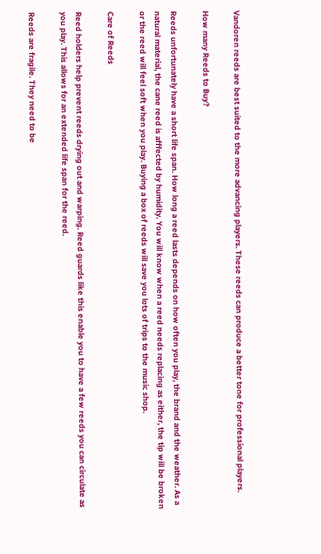Vandoren reeds are best suited to the more advancing players. These reeds can produce a better tone for professional players.

How many Reeds to Buy?

Reeds unfortunately have a short life span. How long a reed lasts depends on how often you play, the brand and the weather. As a natural material, the cane reed is afffected by humidity. You will know when a reed needs replacing as either, the tip will be broken or the reed will feel soft when you play. Buying a box of reeds will save you lots of trips to the music shop.

Care of Reeds

Reed holders help prevent reeds drying out and warping. Reed guards like this enable you to have a few reeds you can circulate as you play. This allows for an extended life span for the reed.

Reeds are fragile. They need to be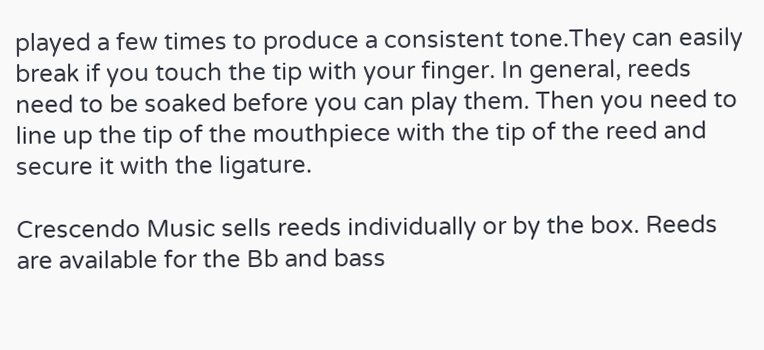played a few times to produce a consistent tone.They can easily break if you touch the tip with your finger. In general, reeds need to be soaked before you can play them. Then you need to line up the tip of the mouthpiece with the tip of the reed and secure it with the ligature.

Crescendo Music sells reeds individually or by the box. Reeds are available for the Bb and bass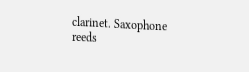clarinet. Saxophone reeds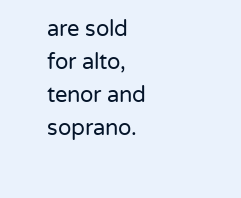are sold for alto, tenor and soprano.